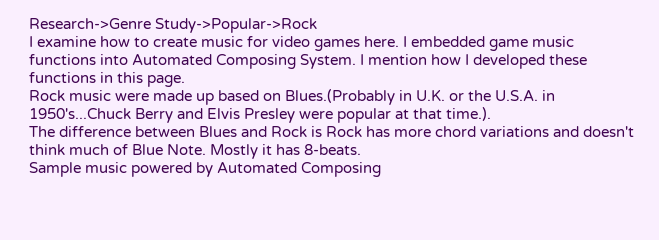Research->Genre Study->Popular->Rock
I examine how to create music for video games here. I embedded game music functions into Automated Composing System. I mention how I developed these functions in this page.
Rock music were made up based on Blues.(Probably in U.K. or the U.S.A. in 1950's...Chuck Berry and Elvis Presley were popular at that time.).
The difference between Blues and Rock is Rock has more chord variations and doesn't think much of Blue Note. Mostly it has 8-beats.
Sample music powered by Automated Composing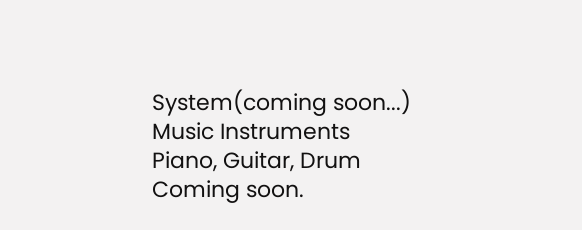System(coming soon...)
Music Instruments
Piano, Guitar, Drum
Coming soon.